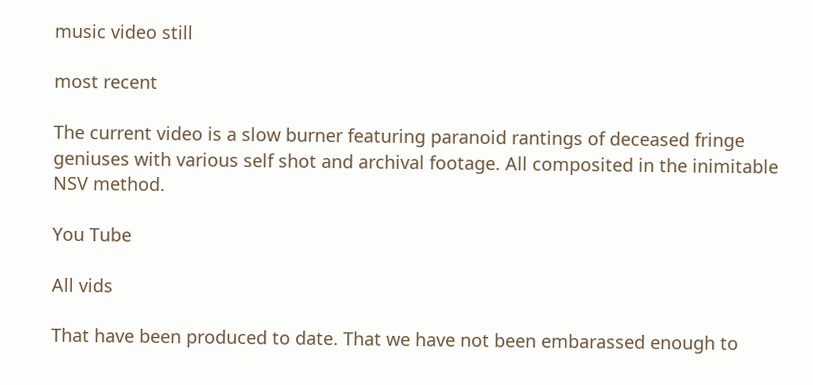music video still

most recent

The current video is a slow burner featuring paranoid rantings of deceased fringe geniuses with various self shot and archival footage. All composited in the inimitable NSV method.

You Tube

All vids

That have been produced to date. That we have not been embarassed enough to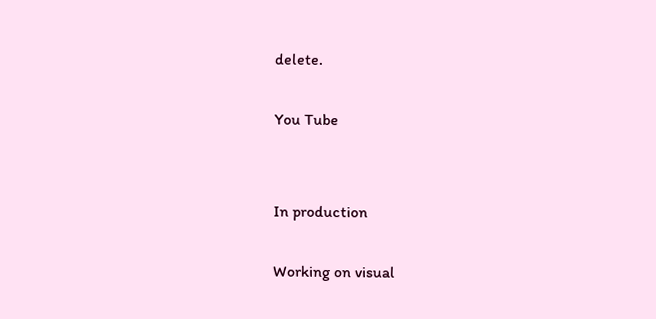delete.

You Tube


In production

Working on visual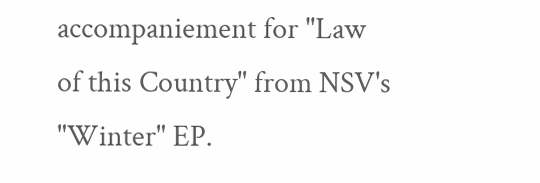accompaniement for "Law of this Country" from NSV's "Winter" EP.